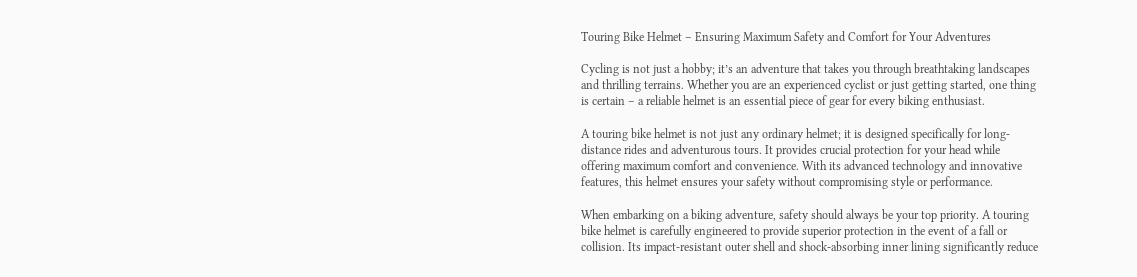Touring Bike Helmet – Ensuring Maximum Safety and Comfort for Your Adventures

Cycling is not just a hobby; it’s an adventure that takes you through breathtaking landscapes and thrilling terrains. Whether you are an experienced cyclist or just getting started, one thing is certain – a reliable helmet is an essential piece of gear for every biking enthusiast.

A touring bike helmet is not just any ordinary helmet; it is designed specifically for long-distance rides and adventurous tours. It provides crucial protection for your head while offering maximum comfort and convenience. With its advanced technology and innovative features, this helmet ensures your safety without compromising style or performance.

When embarking on a biking adventure, safety should always be your top priority. A touring bike helmet is carefully engineered to provide superior protection in the event of a fall or collision. Its impact-resistant outer shell and shock-absorbing inner lining significantly reduce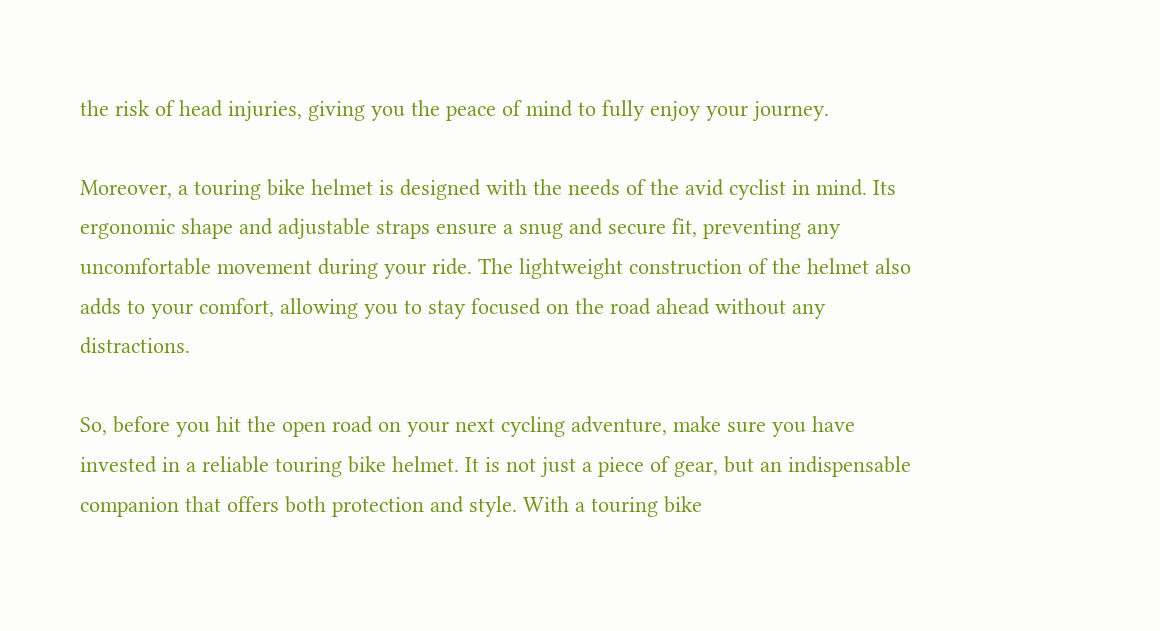the risk of head injuries, giving you the peace of mind to fully enjoy your journey.

Moreover, a touring bike helmet is designed with the needs of the avid cyclist in mind. Its ergonomic shape and adjustable straps ensure a snug and secure fit, preventing any uncomfortable movement during your ride. The lightweight construction of the helmet also adds to your comfort, allowing you to stay focused on the road ahead without any distractions.

So, before you hit the open road on your next cycling adventure, make sure you have invested in a reliable touring bike helmet. It is not just a piece of gear, but an indispensable companion that offers both protection and style. With a touring bike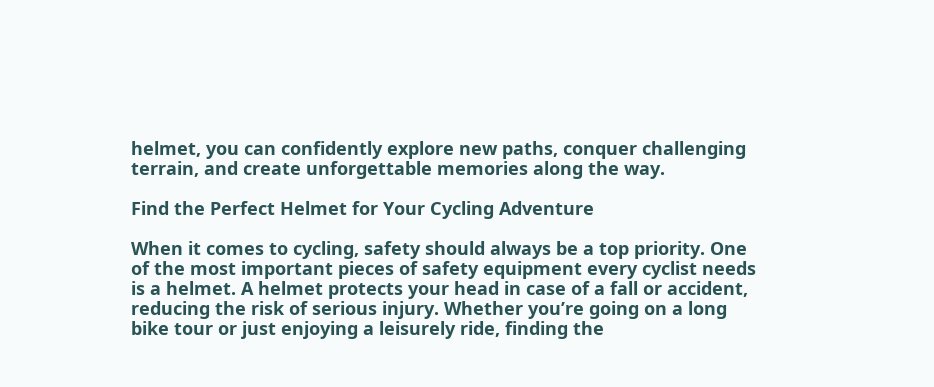helmet, you can confidently explore new paths, conquer challenging terrain, and create unforgettable memories along the way.

Find the Perfect Helmet for Your Cycling Adventure

When it comes to cycling, safety should always be a top priority. One of the most important pieces of safety equipment every cyclist needs is a helmet. A helmet protects your head in case of a fall or accident, reducing the risk of serious injury. Whether you’re going on a long bike tour or just enjoying a leisurely ride, finding the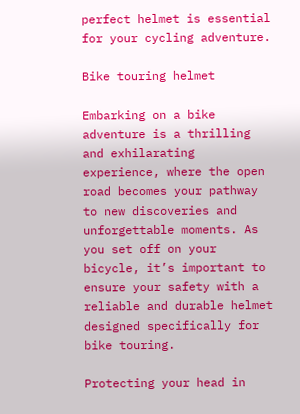perfect helmet is essential for your cycling adventure.

Bike touring helmet

Embarking on a bike adventure is a thrilling and exhilarating experience, where the open road becomes your pathway to new discoveries and unforgettable moments. As you set off on your bicycle, it’s important to ensure your safety with a reliable and durable helmet designed specifically for bike touring.

Protecting your head in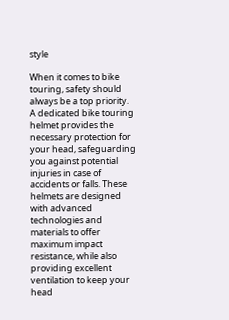style

When it comes to bike touring, safety should always be a top priority. A dedicated bike touring helmet provides the necessary protection for your head, safeguarding you against potential injuries in case of accidents or falls. These helmets are designed with advanced technologies and materials to offer maximum impact resistance, while also providing excellent ventilation to keep your head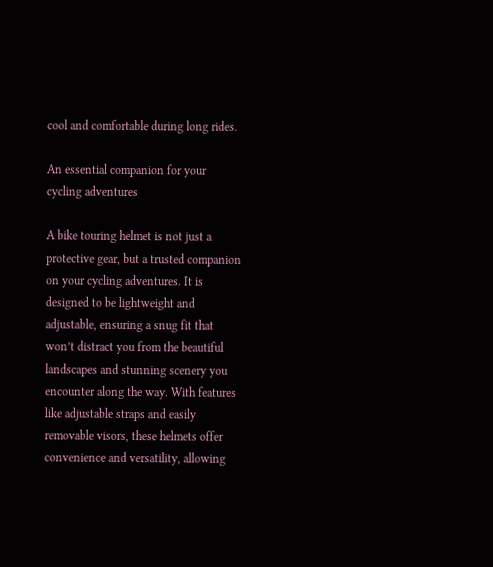cool and comfortable during long rides.

An essential companion for your cycling adventures

A bike touring helmet is not just a protective gear, but a trusted companion on your cycling adventures. It is designed to be lightweight and adjustable, ensuring a snug fit that won’t distract you from the beautiful landscapes and stunning scenery you encounter along the way. With features like adjustable straps and easily removable visors, these helmets offer convenience and versatility, allowing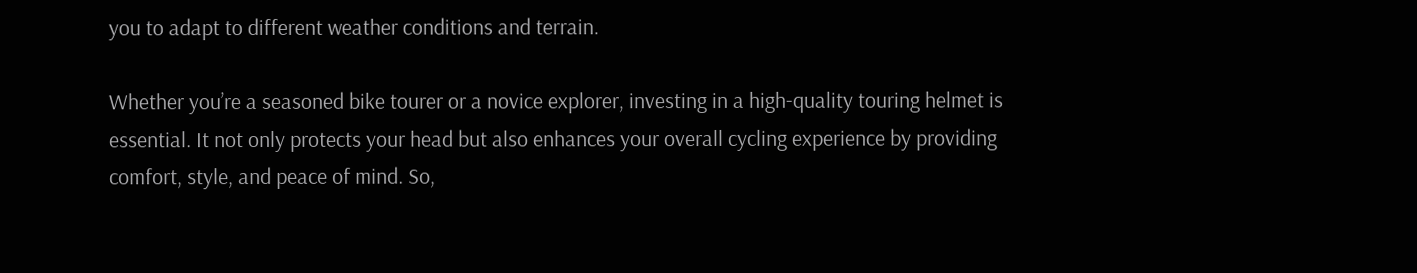you to adapt to different weather conditions and terrain.

Whether you’re a seasoned bike tourer or a novice explorer, investing in a high-quality touring helmet is essential. It not only protects your head but also enhances your overall cycling experience by providing comfort, style, and peace of mind. So,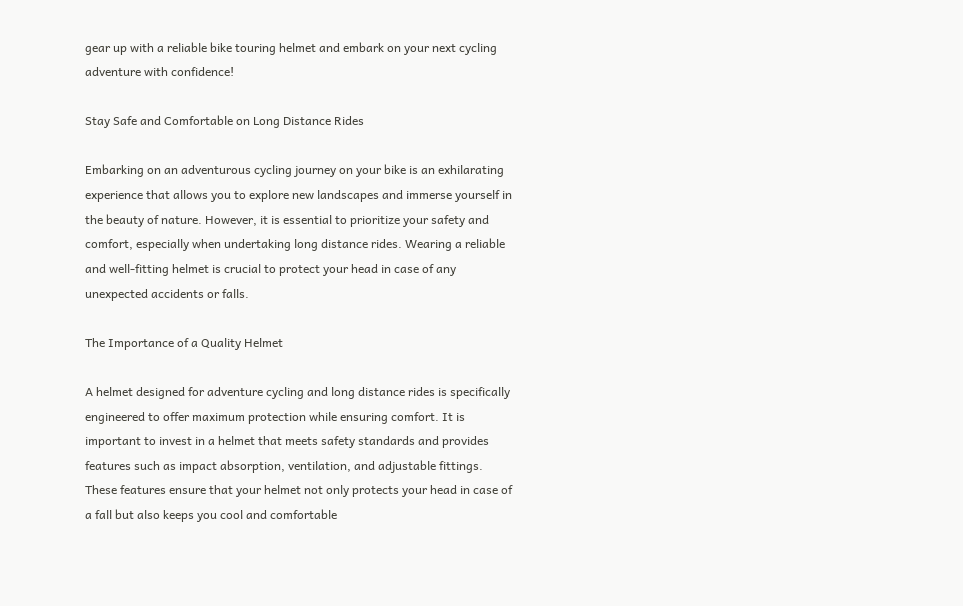gear up with a reliable bike touring helmet and embark on your next cycling adventure with confidence!

Stay Safe and Comfortable on Long Distance Rides

Embarking on an adventurous cycling journey on your bike is an exhilarating experience that allows you to explore new landscapes and immerse yourself in the beauty of nature. However, it is essential to prioritize your safety and comfort, especially when undertaking long distance rides. Wearing a reliable and well-fitting helmet is crucial to protect your head in case of any unexpected accidents or falls.

The Importance of a Quality Helmet

A helmet designed for adventure cycling and long distance rides is specifically engineered to offer maximum protection while ensuring comfort. It is important to invest in a helmet that meets safety standards and provides features such as impact absorption, ventilation, and adjustable fittings. These features ensure that your helmet not only protects your head in case of a fall but also keeps you cool and comfortable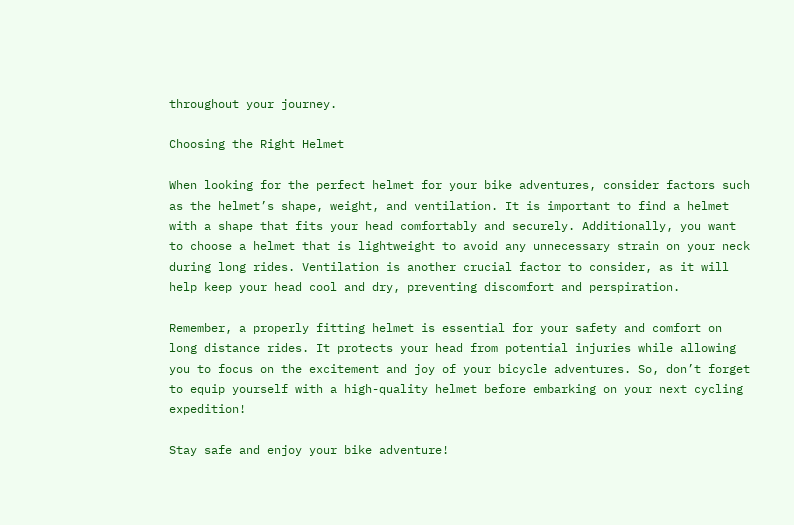throughout your journey.

Choosing the Right Helmet

When looking for the perfect helmet for your bike adventures, consider factors such as the helmet’s shape, weight, and ventilation. It is important to find a helmet with a shape that fits your head comfortably and securely. Additionally, you want to choose a helmet that is lightweight to avoid any unnecessary strain on your neck during long rides. Ventilation is another crucial factor to consider, as it will help keep your head cool and dry, preventing discomfort and perspiration.

Remember, a properly fitting helmet is essential for your safety and comfort on long distance rides. It protects your head from potential injuries while allowing you to focus on the excitement and joy of your bicycle adventures. So, don’t forget to equip yourself with a high-quality helmet before embarking on your next cycling expedition!

Stay safe and enjoy your bike adventure!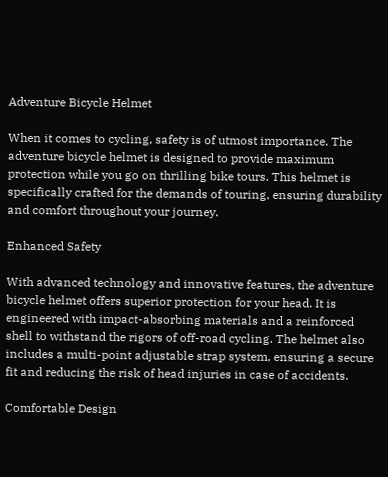Adventure Bicycle Helmet

When it comes to cycling, safety is of utmost importance. The adventure bicycle helmet is designed to provide maximum protection while you go on thrilling bike tours. This helmet is specifically crafted for the demands of touring, ensuring durability and comfort throughout your journey.

Enhanced Safety

With advanced technology and innovative features, the adventure bicycle helmet offers superior protection for your head. It is engineered with impact-absorbing materials and a reinforced shell to withstand the rigors of off-road cycling. The helmet also includes a multi-point adjustable strap system, ensuring a secure fit and reducing the risk of head injuries in case of accidents.

Comfortable Design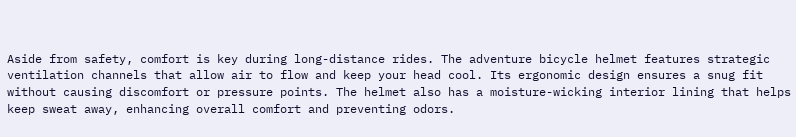Aside from safety, comfort is key during long-distance rides. The adventure bicycle helmet features strategic ventilation channels that allow air to flow and keep your head cool. Its ergonomic design ensures a snug fit without causing discomfort or pressure points. The helmet also has a moisture-wicking interior lining that helps keep sweat away, enhancing overall comfort and preventing odors.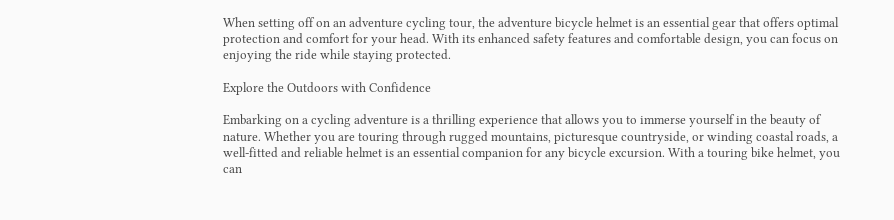When setting off on an adventure cycling tour, the adventure bicycle helmet is an essential gear that offers optimal protection and comfort for your head. With its enhanced safety features and comfortable design, you can focus on enjoying the ride while staying protected.

Explore the Outdoors with Confidence

Embarking on a cycling adventure is a thrilling experience that allows you to immerse yourself in the beauty of nature. Whether you are touring through rugged mountains, picturesque countryside, or winding coastal roads, a well-fitted and reliable helmet is an essential companion for any bicycle excursion. With a touring bike helmet, you can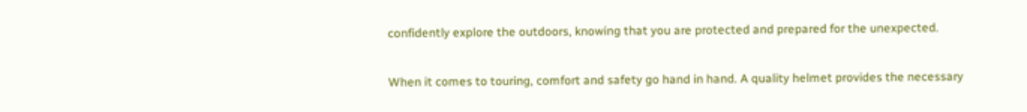confidently explore the outdoors, knowing that you are protected and prepared for the unexpected.

When it comes to touring, comfort and safety go hand in hand. A quality helmet provides the necessary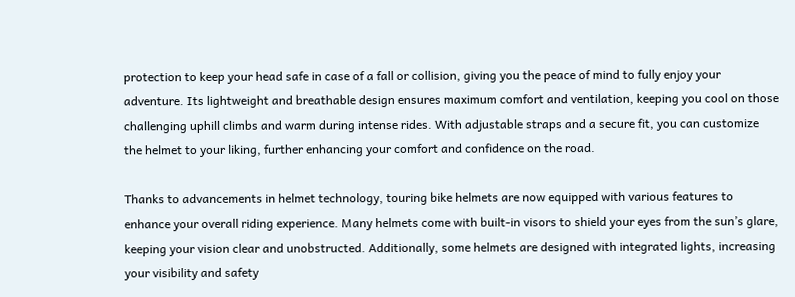protection to keep your head safe in case of a fall or collision, giving you the peace of mind to fully enjoy your adventure. Its lightweight and breathable design ensures maximum comfort and ventilation, keeping you cool on those challenging uphill climbs and warm during intense rides. With adjustable straps and a secure fit, you can customize the helmet to your liking, further enhancing your comfort and confidence on the road.

Thanks to advancements in helmet technology, touring bike helmets are now equipped with various features to enhance your overall riding experience. Many helmets come with built-in visors to shield your eyes from the sun’s glare, keeping your vision clear and unobstructed. Additionally, some helmets are designed with integrated lights, increasing your visibility and safety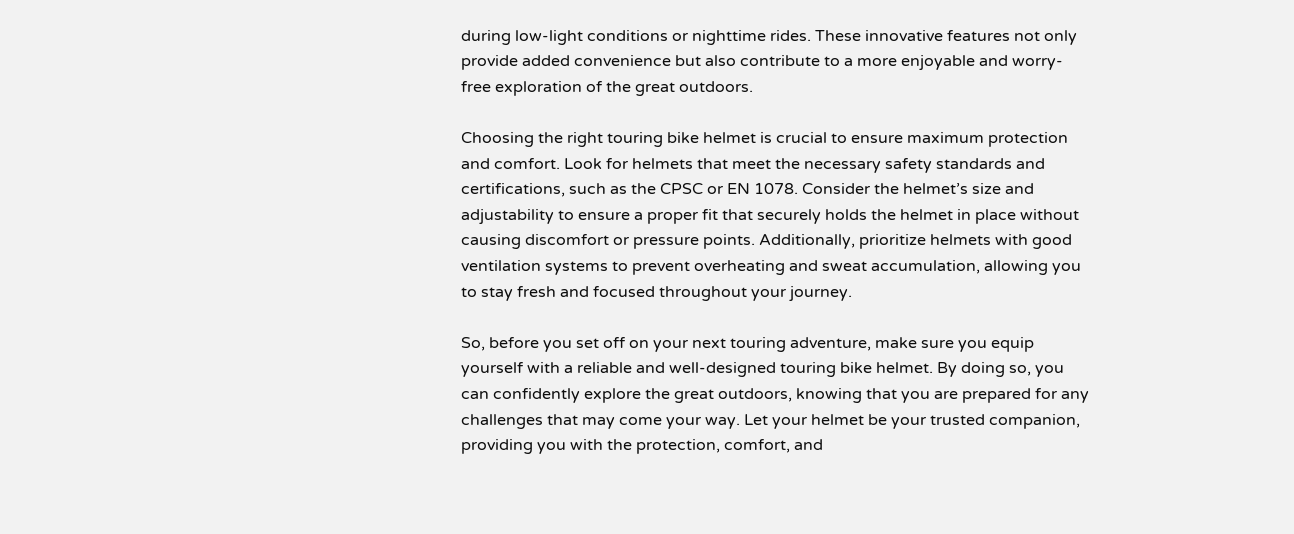during low-light conditions or nighttime rides. These innovative features not only provide added convenience but also contribute to a more enjoyable and worry-free exploration of the great outdoors.

Choosing the right touring bike helmet is crucial to ensure maximum protection and comfort. Look for helmets that meet the necessary safety standards and certifications, such as the CPSC or EN 1078. Consider the helmet’s size and adjustability to ensure a proper fit that securely holds the helmet in place without causing discomfort or pressure points. Additionally, prioritize helmets with good ventilation systems to prevent overheating and sweat accumulation, allowing you to stay fresh and focused throughout your journey.

So, before you set off on your next touring adventure, make sure you equip yourself with a reliable and well-designed touring bike helmet. By doing so, you can confidently explore the great outdoors, knowing that you are prepared for any challenges that may come your way. Let your helmet be your trusted companion, providing you with the protection, comfort, and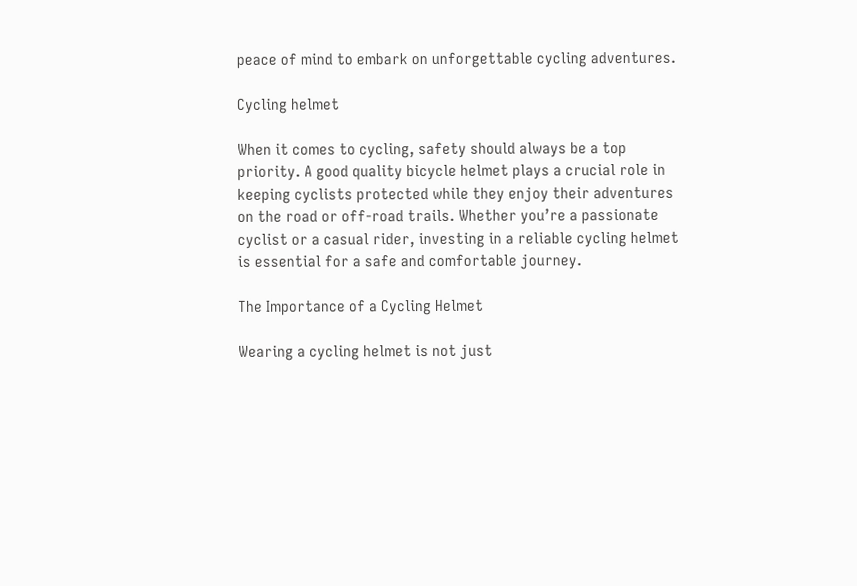peace of mind to embark on unforgettable cycling adventures.

Cycling helmet

When it comes to cycling, safety should always be a top priority. A good quality bicycle helmet plays a crucial role in keeping cyclists protected while they enjoy their adventures on the road or off-road trails. Whether you’re a passionate cyclist or a casual rider, investing in a reliable cycling helmet is essential for a safe and comfortable journey.

The Importance of a Cycling Helmet

Wearing a cycling helmet is not just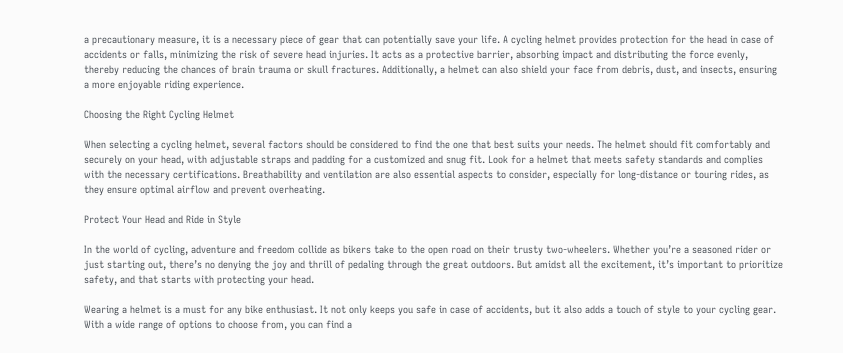a precautionary measure, it is a necessary piece of gear that can potentially save your life. A cycling helmet provides protection for the head in case of accidents or falls, minimizing the risk of severe head injuries. It acts as a protective barrier, absorbing impact and distributing the force evenly, thereby reducing the chances of brain trauma or skull fractures. Additionally, a helmet can also shield your face from debris, dust, and insects, ensuring a more enjoyable riding experience.

Choosing the Right Cycling Helmet

When selecting a cycling helmet, several factors should be considered to find the one that best suits your needs. The helmet should fit comfortably and securely on your head, with adjustable straps and padding for a customized and snug fit. Look for a helmet that meets safety standards and complies with the necessary certifications. Breathability and ventilation are also essential aspects to consider, especially for long-distance or touring rides, as they ensure optimal airflow and prevent overheating.

Protect Your Head and Ride in Style

In the world of cycling, adventure and freedom collide as bikers take to the open road on their trusty two-wheelers. Whether you’re a seasoned rider or just starting out, there’s no denying the joy and thrill of pedaling through the great outdoors. But amidst all the excitement, it’s important to prioritize safety, and that starts with protecting your head.

Wearing a helmet is a must for any bike enthusiast. It not only keeps you safe in case of accidents, but it also adds a touch of style to your cycling gear. With a wide range of options to choose from, you can find a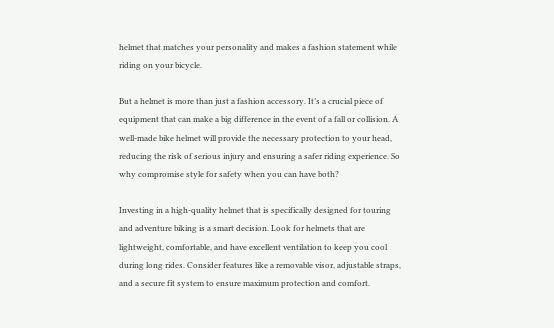helmet that matches your personality and makes a fashion statement while riding on your bicycle.

But a helmet is more than just a fashion accessory. It’s a crucial piece of equipment that can make a big difference in the event of a fall or collision. A well-made bike helmet will provide the necessary protection to your head, reducing the risk of serious injury and ensuring a safer riding experience. So why compromise style for safety when you can have both?

Investing in a high-quality helmet that is specifically designed for touring and adventure biking is a smart decision. Look for helmets that are lightweight, comfortable, and have excellent ventilation to keep you cool during long rides. Consider features like a removable visor, adjustable straps, and a secure fit system to ensure maximum protection and comfort.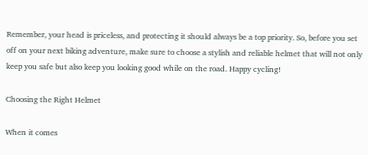Remember, your head is priceless, and protecting it should always be a top priority. So, before you set off on your next biking adventure, make sure to choose a stylish and reliable helmet that will not only keep you safe but also keep you looking good while on the road. Happy cycling!

Choosing the Right Helmet

When it comes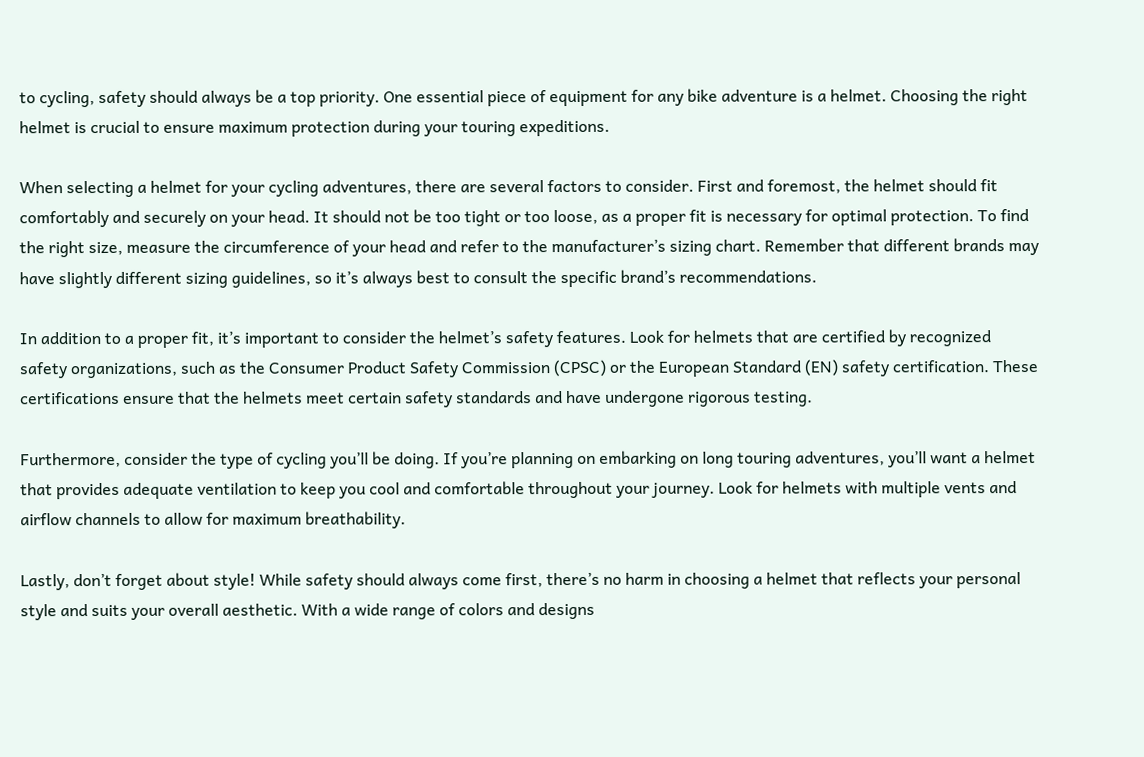to cycling, safety should always be a top priority. One essential piece of equipment for any bike adventure is a helmet. Choosing the right helmet is crucial to ensure maximum protection during your touring expeditions.

When selecting a helmet for your cycling adventures, there are several factors to consider. First and foremost, the helmet should fit comfortably and securely on your head. It should not be too tight or too loose, as a proper fit is necessary for optimal protection. To find the right size, measure the circumference of your head and refer to the manufacturer’s sizing chart. Remember that different brands may have slightly different sizing guidelines, so it’s always best to consult the specific brand’s recommendations.

In addition to a proper fit, it’s important to consider the helmet’s safety features. Look for helmets that are certified by recognized safety organizations, such as the Consumer Product Safety Commission (CPSC) or the European Standard (EN) safety certification. These certifications ensure that the helmets meet certain safety standards and have undergone rigorous testing.

Furthermore, consider the type of cycling you’ll be doing. If you’re planning on embarking on long touring adventures, you’ll want a helmet that provides adequate ventilation to keep you cool and comfortable throughout your journey. Look for helmets with multiple vents and airflow channels to allow for maximum breathability.

Lastly, don’t forget about style! While safety should always come first, there’s no harm in choosing a helmet that reflects your personal style and suits your overall aesthetic. With a wide range of colors and designs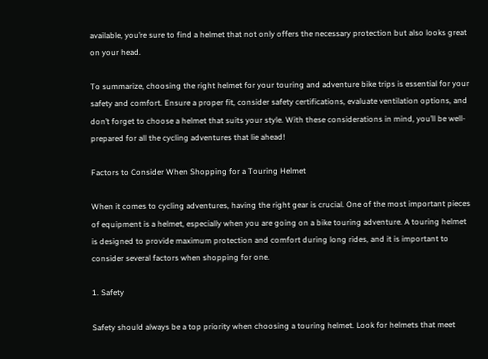available, you’re sure to find a helmet that not only offers the necessary protection but also looks great on your head.

To summarize, choosing the right helmet for your touring and adventure bike trips is essential for your safety and comfort. Ensure a proper fit, consider safety certifications, evaluate ventilation options, and don’t forget to choose a helmet that suits your style. With these considerations in mind, you’ll be well-prepared for all the cycling adventures that lie ahead!

Factors to Consider When Shopping for a Touring Helmet

When it comes to cycling adventures, having the right gear is crucial. One of the most important pieces of equipment is a helmet, especially when you are going on a bike touring adventure. A touring helmet is designed to provide maximum protection and comfort during long rides, and it is important to consider several factors when shopping for one.

1. Safety

Safety should always be a top priority when choosing a touring helmet. Look for helmets that meet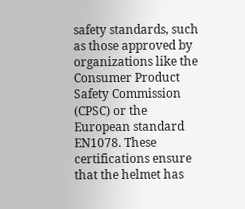safety standards, such as those approved by organizations like the Consumer Product Safety Commission (CPSC) or the European standard EN1078. These certifications ensure that the helmet has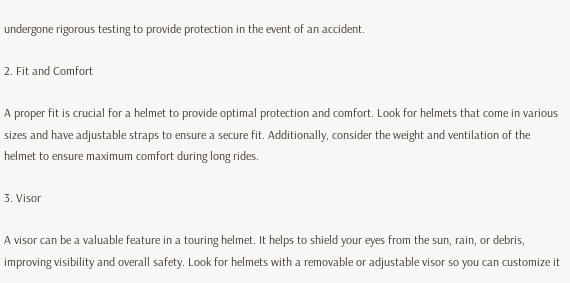undergone rigorous testing to provide protection in the event of an accident.

2. Fit and Comfort

A proper fit is crucial for a helmet to provide optimal protection and comfort. Look for helmets that come in various sizes and have adjustable straps to ensure a secure fit. Additionally, consider the weight and ventilation of the helmet to ensure maximum comfort during long rides.

3. Visor

A visor can be a valuable feature in a touring helmet. It helps to shield your eyes from the sun, rain, or debris, improving visibility and overall safety. Look for helmets with a removable or adjustable visor so you can customize it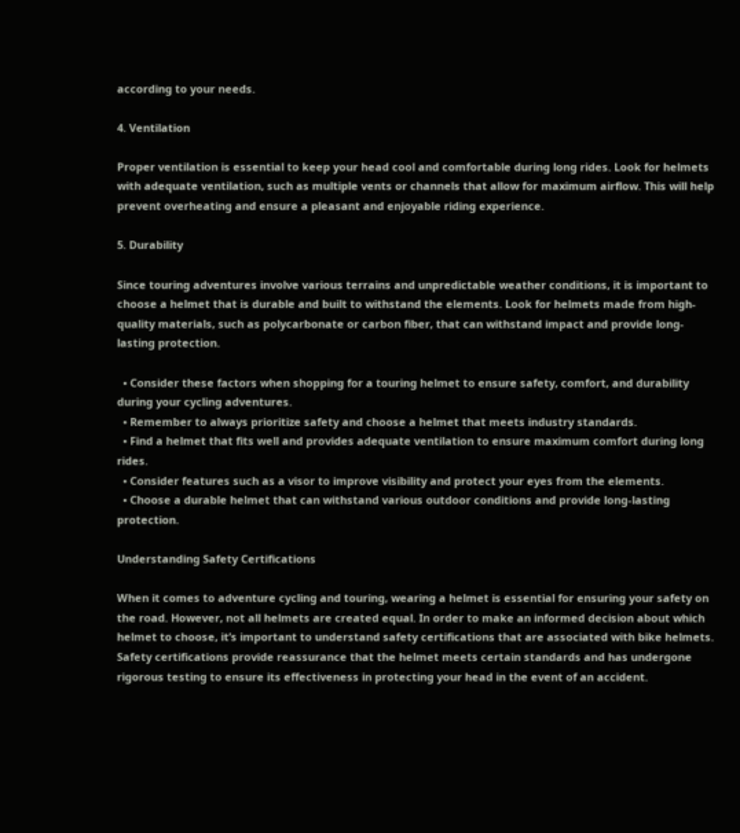according to your needs.

4. Ventilation

Proper ventilation is essential to keep your head cool and comfortable during long rides. Look for helmets with adequate ventilation, such as multiple vents or channels that allow for maximum airflow. This will help prevent overheating and ensure a pleasant and enjoyable riding experience.

5. Durability

Since touring adventures involve various terrains and unpredictable weather conditions, it is important to choose a helmet that is durable and built to withstand the elements. Look for helmets made from high-quality materials, such as polycarbonate or carbon fiber, that can withstand impact and provide long-lasting protection.

  • Consider these factors when shopping for a touring helmet to ensure safety, comfort, and durability during your cycling adventures.
  • Remember to always prioritize safety and choose a helmet that meets industry standards.
  • Find a helmet that fits well and provides adequate ventilation to ensure maximum comfort during long rides.
  • Consider features such as a visor to improve visibility and protect your eyes from the elements.
  • Choose a durable helmet that can withstand various outdoor conditions and provide long-lasting protection.

Understanding Safety Certifications

When it comes to adventure cycling and touring, wearing a helmet is essential for ensuring your safety on the road. However, not all helmets are created equal. In order to make an informed decision about which helmet to choose, it’s important to understand safety certifications that are associated with bike helmets. Safety certifications provide reassurance that the helmet meets certain standards and has undergone rigorous testing to ensure its effectiveness in protecting your head in the event of an accident.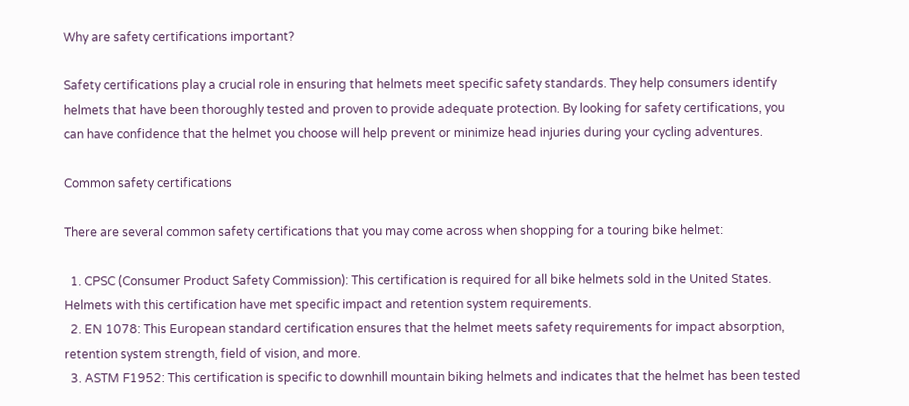Why are safety certifications important?

Safety certifications play a crucial role in ensuring that helmets meet specific safety standards. They help consumers identify helmets that have been thoroughly tested and proven to provide adequate protection. By looking for safety certifications, you can have confidence that the helmet you choose will help prevent or minimize head injuries during your cycling adventures.

Common safety certifications

There are several common safety certifications that you may come across when shopping for a touring bike helmet:

  1. CPSC (Consumer Product Safety Commission): This certification is required for all bike helmets sold in the United States. Helmets with this certification have met specific impact and retention system requirements.
  2. EN 1078: This European standard certification ensures that the helmet meets safety requirements for impact absorption, retention system strength, field of vision, and more.
  3. ASTM F1952: This certification is specific to downhill mountain biking helmets and indicates that the helmet has been tested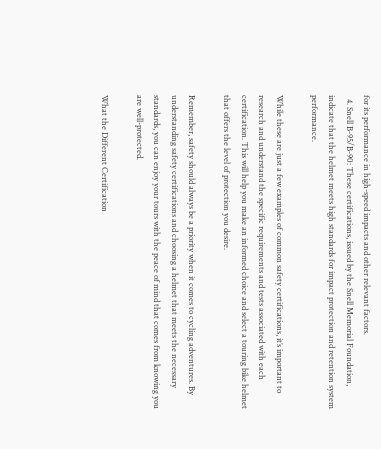for its performance in high-speed impacts and other relevant factors.
  4. Snell B-95/B-90: These certifications, issued by the Snell Memorial Foundation, indicate that the helmet meets high standards for impact protection and retention system performance.

While these are just a few examples of common safety certifications, it’s important to research and understand the specific requirements and tests associated with each certification. This will help you make an informed choice and select a touring bike helmet that offers the level of protection you desire.

Remember, safety should always be a priority when it comes to cycling adventures. By understanding safety certifications and choosing a helmet that meets the necessary standards, you can enjoy your tours with the peace of mind that comes from knowing you are well-protected.

What the Different Certification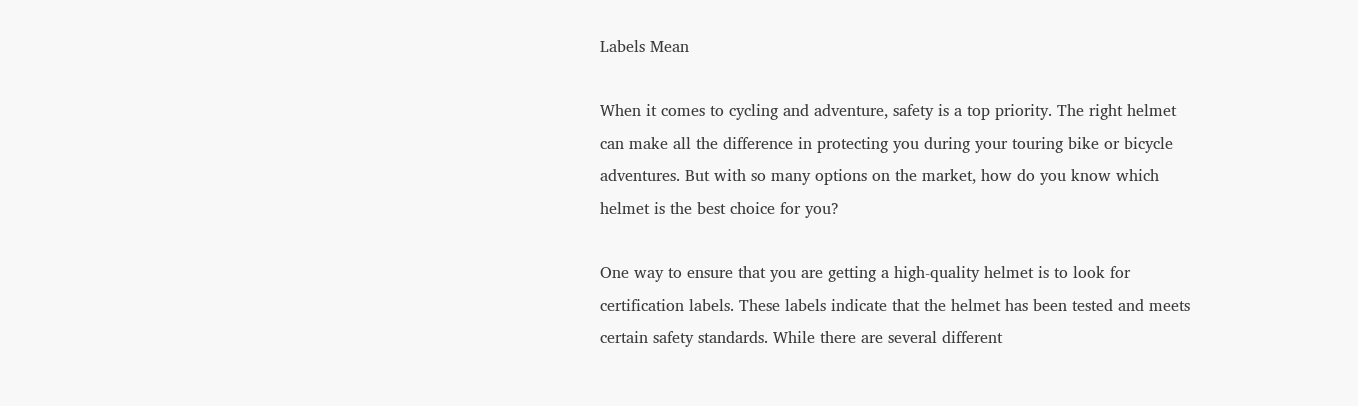Labels Mean

When it comes to cycling and adventure, safety is a top priority. The right helmet can make all the difference in protecting you during your touring bike or bicycle adventures. But with so many options on the market, how do you know which helmet is the best choice for you?

One way to ensure that you are getting a high-quality helmet is to look for certification labels. These labels indicate that the helmet has been tested and meets certain safety standards. While there are several different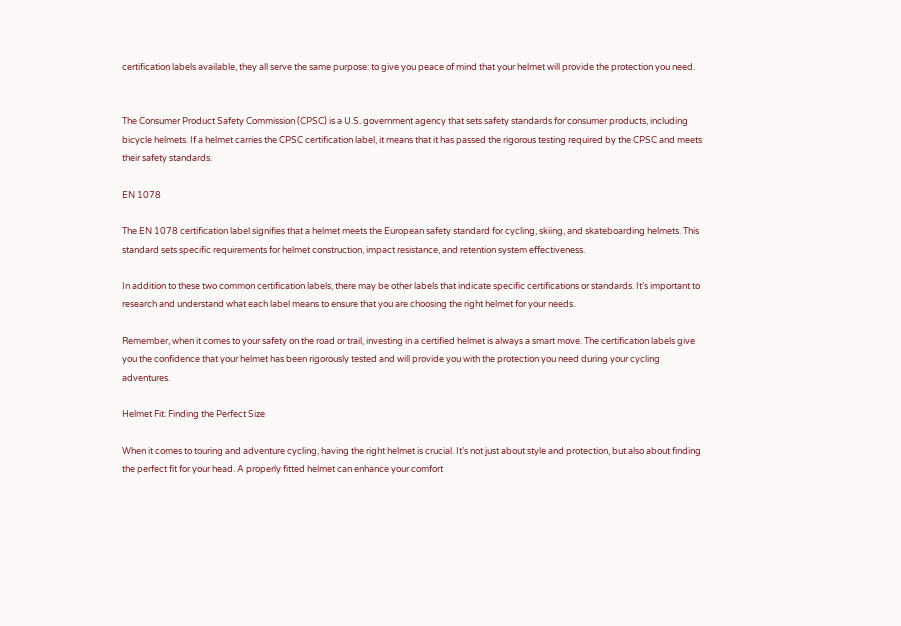certification labels available, they all serve the same purpose: to give you peace of mind that your helmet will provide the protection you need.


The Consumer Product Safety Commission (CPSC) is a U.S. government agency that sets safety standards for consumer products, including bicycle helmets. If a helmet carries the CPSC certification label, it means that it has passed the rigorous testing required by the CPSC and meets their safety standards.

EN 1078

The EN 1078 certification label signifies that a helmet meets the European safety standard for cycling, skiing, and skateboarding helmets. This standard sets specific requirements for helmet construction, impact resistance, and retention system effectiveness.

In addition to these two common certification labels, there may be other labels that indicate specific certifications or standards. It’s important to research and understand what each label means to ensure that you are choosing the right helmet for your needs.

Remember, when it comes to your safety on the road or trail, investing in a certified helmet is always a smart move. The certification labels give you the confidence that your helmet has been rigorously tested and will provide you with the protection you need during your cycling adventures.

Helmet Fit: Finding the Perfect Size

When it comes to touring and adventure cycling, having the right helmet is crucial. It’s not just about style and protection, but also about finding the perfect fit for your head. A properly fitted helmet can enhance your comfort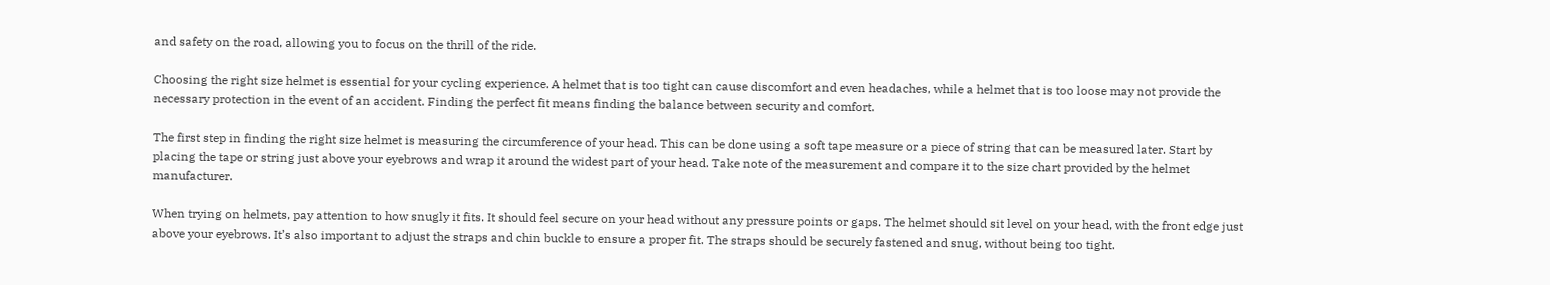and safety on the road, allowing you to focus on the thrill of the ride.

Choosing the right size helmet is essential for your cycling experience. A helmet that is too tight can cause discomfort and even headaches, while a helmet that is too loose may not provide the necessary protection in the event of an accident. Finding the perfect fit means finding the balance between security and comfort.

The first step in finding the right size helmet is measuring the circumference of your head. This can be done using a soft tape measure or a piece of string that can be measured later. Start by placing the tape or string just above your eyebrows and wrap it around the widest part of your head. Take note of the measurement and compare it to the size chart provided by the helmet manufacturer.

When trying on helmets, pay attention to how snugly it fits. It should feel secure on your head without any pressure points or gaps. The helmet should sit level on your head, with the front edge just above your eyebrows. It’s also important to adjust the straps and chin buckle to ensure a proper fit. The straps should be securely fastened and snug, without being too tight.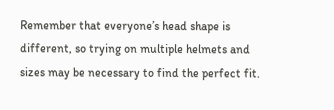Remember that everyone’s head shape is different, so trying on multiple helmets and sizes may be necessary to find the perfect fit.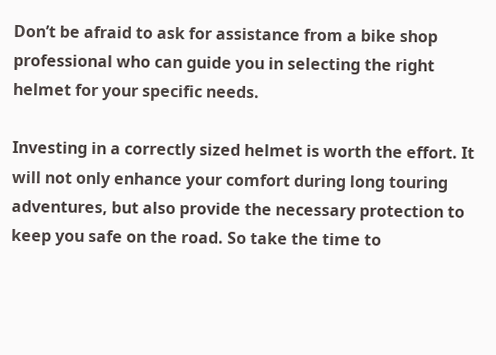Don’t be afraid to ask for assistance from a bike shop professional who can guide you in selecting the right helmet for your specific needs.

Investing in a correctly sized helmet is worth the effort. It will not only enhance your comfort during long touring adventures, but also provide the necessary protection to keep you safe on the road. So take the time to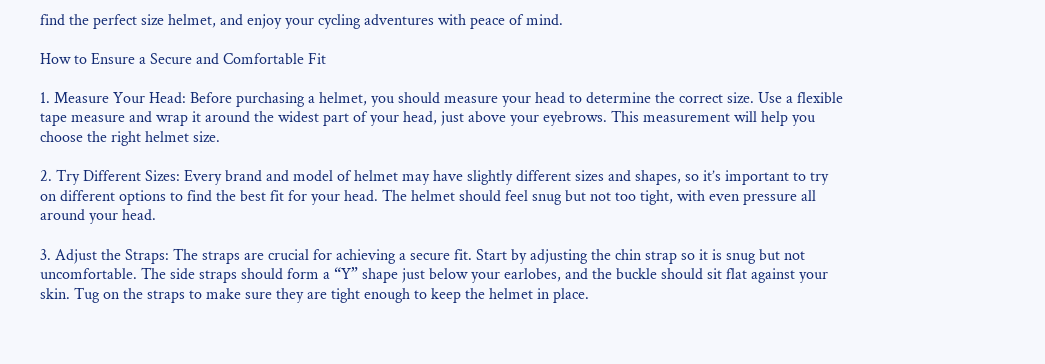find the perfect size helmet, and enjoy your cycling adventures with peace of mind.

How to Ensure a Secure and Comfortable Fit

1. Measure Your Head: Before purchasing a helmet, you should measure your head to determine the correct size. Use a flexible tape measure and wrap it around the widest part of your head, just above your eyebrows. This measurement will help you choose the right helmet size.

2. Try Different Sizes: Every brand and model of helmet may have slightly different sizes and shapes, so it’s important to try on different options to find the best fit for your head. The helmet should feel snug but not too tight, with even pressure all around your head.

3. Adjust the Straps: The straps are crucial for achieving a secure fit. Start by adjusting the chin strap so it is snug but not uncomfortable. The side straps should form a “Y” shape just below your earlobes, and the buckle should sit flat against your skin. Tug on the straps to make sure they are tight enough to keep the helmet in place.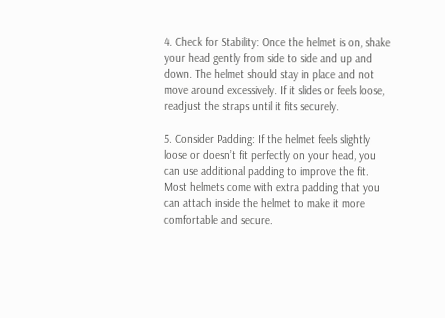4. Check for Stability: Once the helmet is on, shake your head gently from side to side and up and down. The helmet should stay in place and not move around excessively. If it slides or feels loose, readjust the straps until it fits securely.

5. Consider Padding: If the helmet feels slightly loose or doesn’t fit perfectly on your head, you can use additional padding to improve the fit. Most helmets come with extra padding that you can attach inside the helmet to make it more comfortable and secure.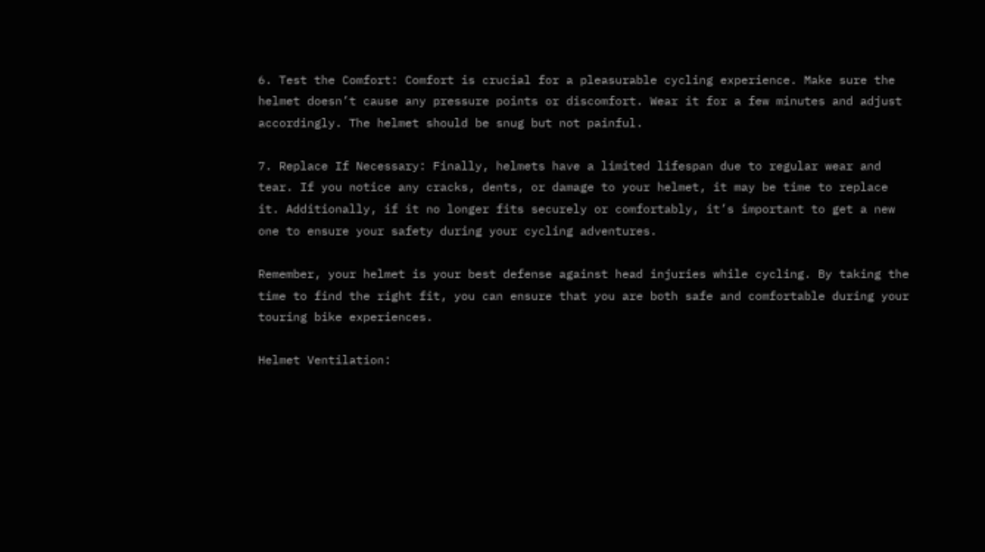6. Test the Comfort: Comfort is crucial for a pleasurable cycling experience. Make sure the helmet doesn’t cause any pressure points or discomfort. Wear it for a few minutes and adjust accordingly. The helmet should be snug but not painful.

7. Replace If Necessary: Finally, helmets have a limited lifespan due to regular wear and tear. If you notice any cracks, dents, or damage to your helmet, it may be time to replace it. Additionally, if it no longer fits securely or comfortably, it’s important to get a new one to ensure your safety during your cycling adventures.

Remember, your helmet is your best defense against head injuries while cycling. By taking the time to find the right fit, you can ensure that you are both safe and comfortable during your touring bike experiences.

Helmet Ventilation: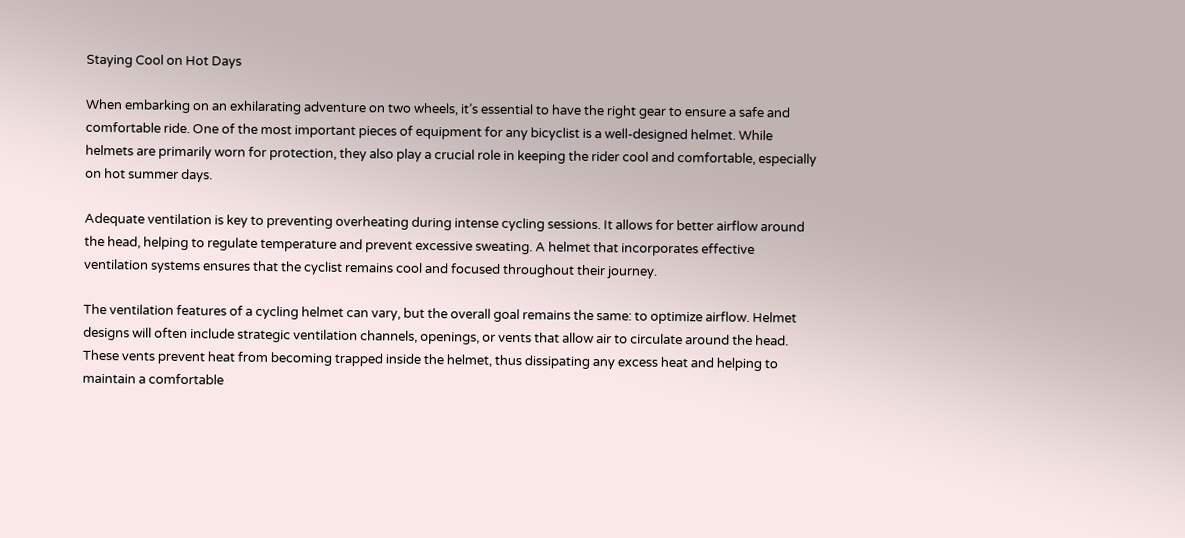Staying Cool on Hot Days

When embarking on an exhilarating adventure on two wheels, it’s essential to have the right gear to ensure a safe and comfortable ride. One of the most important pieces of equipment for any bicyclist is a well-designed helmet. While helmets are primarily worn for protection, they also play a crucial role in keeping the rider cool and comfortable, especially on hot summer days.

Adequate ventilation is key to preventing overheating during intense cycling sessions. It allows for better airflow around the head, helping to regulate temperature and prevent excessive sweating. A helmet that incorporates effective ventilation systems ensures that the cyclist remains cool and focused throughout their journey.

The ventilation features of a cycling helmet can vary, but the overall goal remains the same: to optimize airflow. Helmet designs will often include strategic ventilation channels, openings, or vents that allow air to circulate around the head. These vents prevent heat from becoming trapped inside the helmet, thus dissipating any excess heat and helping to maintain a comfortable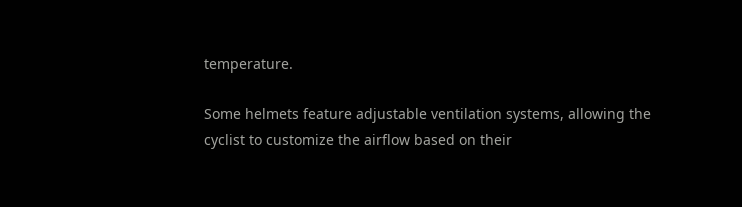temperature.

Some helmets feature adjustable ventilation systems, allowing the cyclist to customize the airflow based on their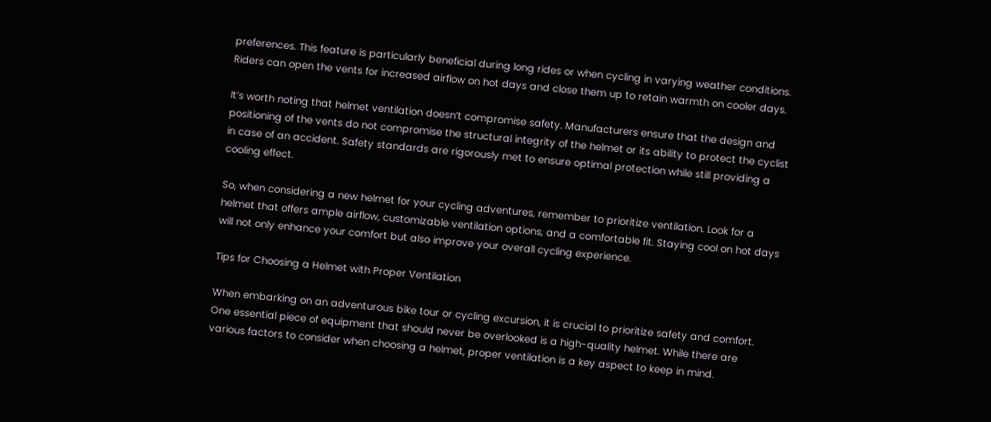preferences. This feature is particularly beneficial during long rides or when cycling in varying weather conditions. Riders can open the vents for increased airflow on hot days and close them up to retain warmth on cooler days.

It’s worth noting that helmet ventilation doesn’t compromise safety. Manufacturers ensure that the design and positioning of the vents do not compromise the structural integrity of the helmet or its ability to protect the cyclist in case of an accident. Safety standards are rigorously met to ensure optimal protection while still providing a cooling effect.

So, when considering a new helmet for your cycling adventures, remember to prioritize ventilation. Look for a helmet that offers ample airflow, customizable ventilation options, and a comfortable fit. Staying cool on hot days will not only enhance your comfort but also improve your overall cycling experience.

Tips for Choosing a Helmet with Proper Ventilation

When embarking on an adventurous bike tour or cycling excursion, it is crucial to prioritize safety and comfort. One essential piece of equipment that should never be overlooked is a high-quality helmet. While there are various factors to consider when choosing a helmet, proper ventilation is a key aspect to keep in mind.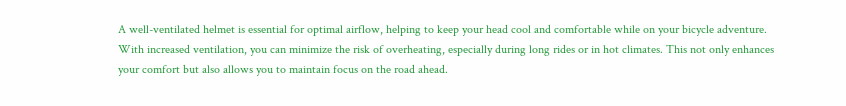A well-ventilated helmet is essential for optimal airflow, helping to keep your head cool and comfortable while on your bicycle adventure. With increased ventilation, you can minimize the risk of overheating, especially during long rides or in hot climates. This not only enhances your comfort but also allows you to maintain focus on the road ahead.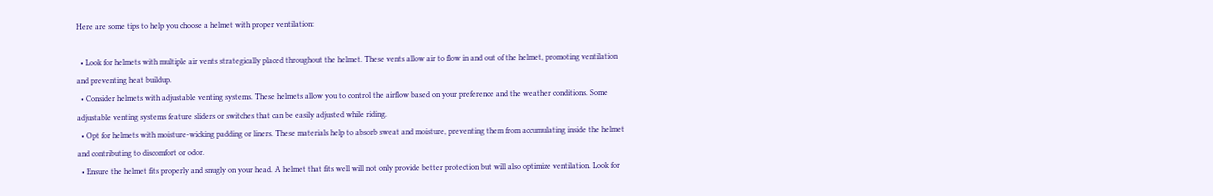Here are some tips to help you choose a helmet with proper ventilation:

  • Look for helmets with multiple air vents strategically placed throughout the helmet. These vents allow air to flow in and out of the helmet, promoting ventilation and preventing heat buildup.
  • Consider helmets with adjustable venting systems. These helmets allow you to control the airflow based on your preference and the weather conditions. Some adjustable venting systems feature sliders or switches that can be easily adjusted while riding.
  • Opt for helmets with moisture-wicking padding or liners. These materials help to absorb sweat and moisture, preventing them from accumulating inside the helmet and contributing to discomfort or odor.
  • Ensure the helmet fits properly and snugly on your head. A helmet that fits well will not only provide better protection but will also optimize ventilation. Look for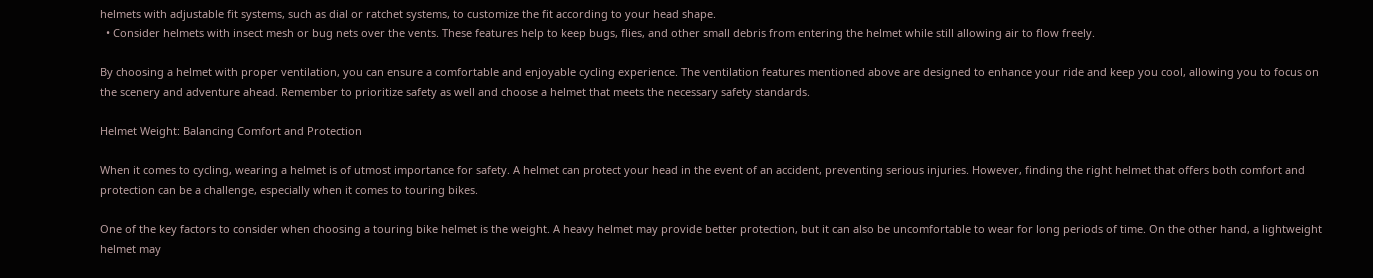helmets with adjustable fit systems, such as dial or ratchet systems, to customize the fit according to your head shape.
  • Consider helmets with insect mesh or bug nets over the vents. These features help to keep bugs, flies, and other small debris from entering the helmet while still allowing air to flow freely.

By choosing a helmet with proper ventilation, you can ensure a comfortable and enjoyable cycling experience. The ventilation features mentioned above are designed to enhance your ride and keep you cool, allowing you to focus on the scenery and adventure ahead. Remember to prioritize safety as well and choose a helmet that meets the necessary safety standards.

Helmet Weight: Balancing Comfort and Protection

When it comes to cycling, wearing a helmet is of utmost importance for safety. A helmet can protect your head in the event of an accident, preventing serious injuries. However, finding the right helmet that offers both comfort and protection can be a challenge, especially when it comes to touring bikes.

One of the key factors to consider when choosing a touring bike helmet is the weight. A heavy helmet may provide better protection, but it can also be uncomfortable to wear for long periods of time. On the other hand, a lightweight helmet may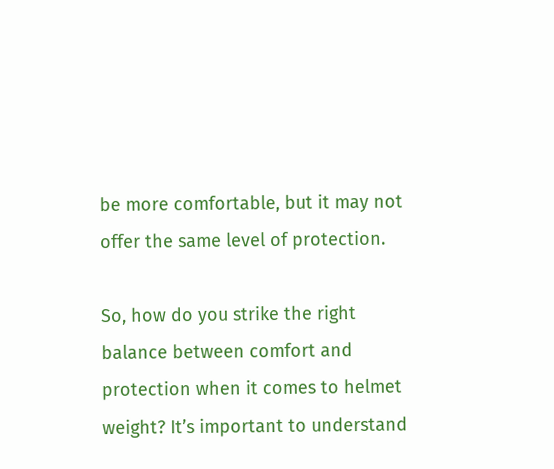be more comfortable, but it may not offer the same level of protection.

So, how do you strike the right balance between comfort and protection when it comes to helmet weight? It’s important to understand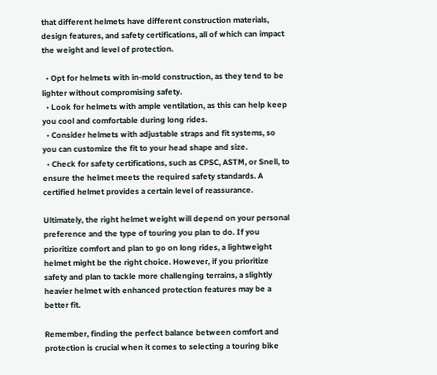that different helmets have different construction materials, design features, and safety certifications, all of which can impact the weight and level of protection.

  • Opt for helmets with in-mold construction, as they tend to be lighter without compromising safety.
  • Look for helmets with ample ventilation, as this can help keep you cool and comfortable during long rides.
  • Consider helmets with adjustable straps and fit systems, so you can customize the fit to your head shape and size.
  • Check for safety certifications, such as CPSC, ASTM, or Snell, to ensure the helmet meets the required safety standards. A certified helmet provides a certain level of reassurance.

Ultimately, the right helmet weight will depend on your personal preference and the type of touring you plan to do. If you prioritize comfort and plan to go on long rides, a lightweight helmet might be the right choice. However, if you prioritize safety and plan to tackle more challenging terrains, a slightly heavier helmet with enhanced protection features may be a better fit.

Remember, finding the perfect balance between comfort and protection is crucial when it comes to selecting a touring bike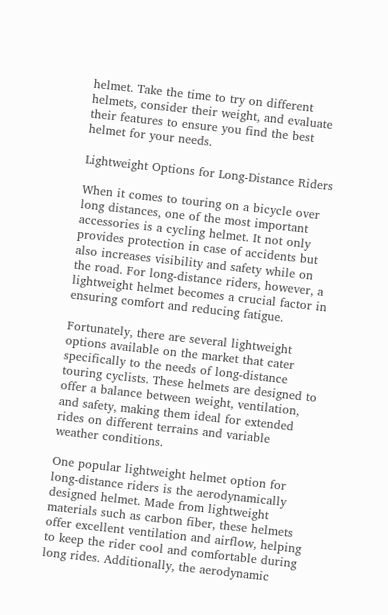helmet. Take the time to try on different helmets, consider their weight, and evaluate their features to ensure you find the best helmet for your needs.

Lightweight Options for Long-Distance Riders

When it comes to touring on a bicycle over long distances, one of the most important accessories is a cycling helmet. It not only provides protection in case of accidents but also increases visibility and safety while on the road. For long-distance riders, however, a lightweight helmet becomes a crucial factor in ensuring comfort and reducing fatigue.

Fortunately, there are several lightweight options available on the market that cater specifically to the needs of long-distance touring cyclists. These helmets are designed to offer a balance between weight, ventilation, and safety, making them ideal for extended rides on different terrains and variable weather conditions.

One popular lightweight helmet option for long-distance riders is the aerodynamically designed helmet. Made from lightweight materials such as carbon fiber, these helmets offer excellent ventilation and airflow, helping to keep the rider cool and comfortable during long rides. Additionally, the aerodynamic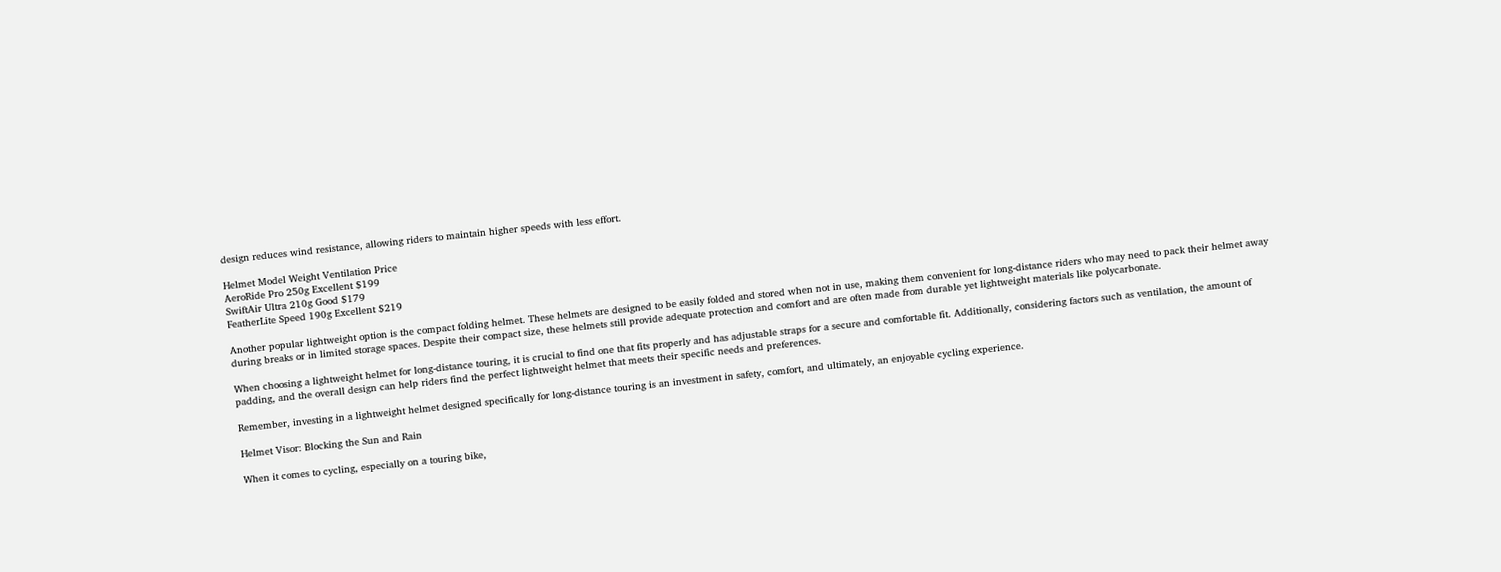design reduces wind resistance, allowing riders to maintain higher speeds with less effort.

Helmet Model Weight Ventilation Price
AeroRide Pro 250g Excellent $199
SwiftAir Ultra 210g Good $179
FeatherLite Speed 190g Excellent $219

Another popular lightweight option is the compact folding helmet. These helmets are designed to be easily folded and stored when not in use, making them convenient for long-distance riders who may need to pack their helmet away during breaks or in limited storage spaces. Despite their compact size, these helmets still provide adequate protection and comfort and are often made from durable yet lightweight materials like polycarbonate.

When choosing a lightweight helmet for long-distance touring, it is crucial to find one that fits properly and has adjustable straps for a secure and comfortable fit. Additionally, considering factors such as ventilation, the amount of padding, and the overall design can help riders find the perfect lightweight helmet that meets their specific needs and preferences.

Remember, investing in a lightweight helmet designed specifically for long-distance touring is an investment in safety, comfort, and ultimately, an enjoyable cycling experience.

Helmet Visor: Blocking the Sun and Rain

When it comes to cycling, especially on a touring bike,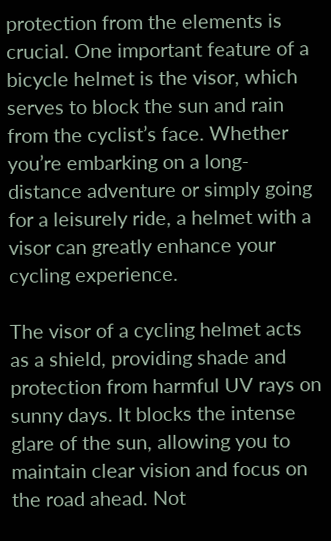protection from the elements is crucial. One important feature of a bicycle helmet is the visor, which serves to block the sun and rain from the cyclist’s face. Whether you’re embarking on a long-distance adventure or simply going for a leisurely ride, a helmet with a visor can greatly enhance your cycling experience.

The visor of a cycling helmet acts as a shield, providing shade and protection from harmful UV rays on sunny days. It blocks the intense glare of the sun, allowing you to maintain clear vision and focus on the road ahead. Not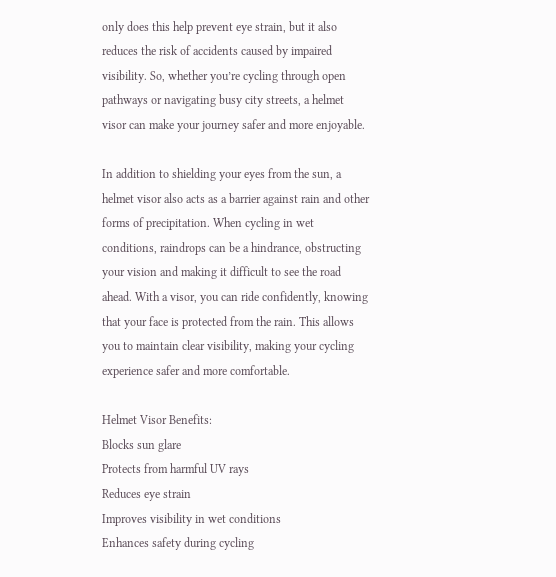only does this help prevent eye strain, but it also reduces the risk of accidents caused by impaired visibility. So, whether you’re cycling through open pathways or navigating busy city streets, a helmet visor can make your journey safer and more enjoyable.

In addition to shielding your eyes from the sun, a helmet visor also acts as a barrier against rain and other forms of precipitation. When cycling in wet conditions, raindrops can be a hindrance, obstructing your vision and making it difficult to see the road ahead. With a visor, you can ride confidently, knowing that your face is protected from the rain. This allows you to maintain clear visibility, making your cycling experience safer and more comfortable.

Helmet Visor Benefits:
Blocks sun glare
Protects from harmful UV rays
Reduces eye strain
Improves visibility in wet conditions
Enhances safety during cycling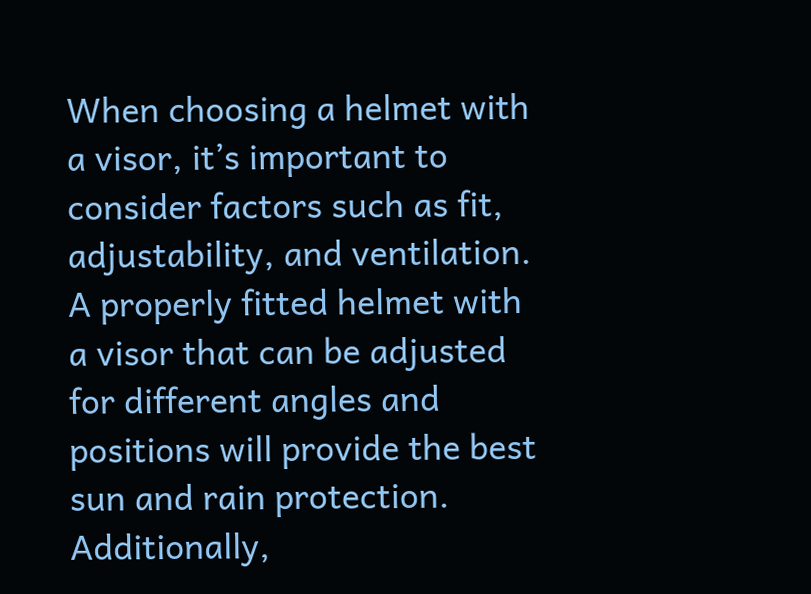When choosing a helmet with a visor, it’s important to consider factors such as fit, adjustability, and ventilation. A properly fitted helmet with a visor that can be adjusted for different angles and positions will provide the best sun and rain protection. Additionally,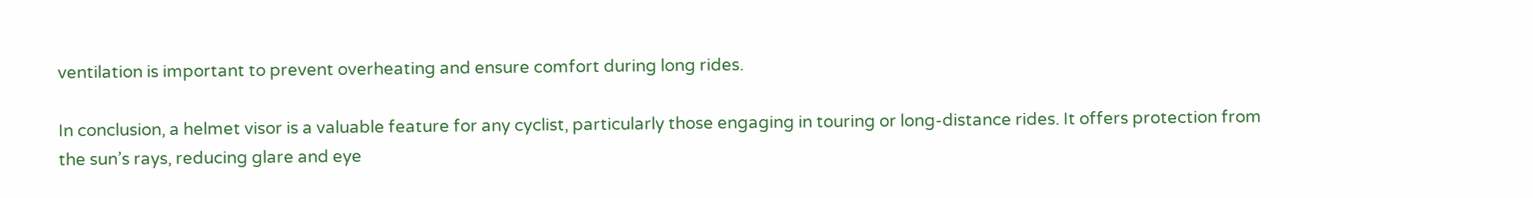ventilation is important to prevent overheating and ensure comfort during long rides.

In conclusion, a helmet visor is a valuable feature for any cyclist, particularly those engaging in touring or long-distance rides. It offers protection from the sun’s rays, reducing glare and eye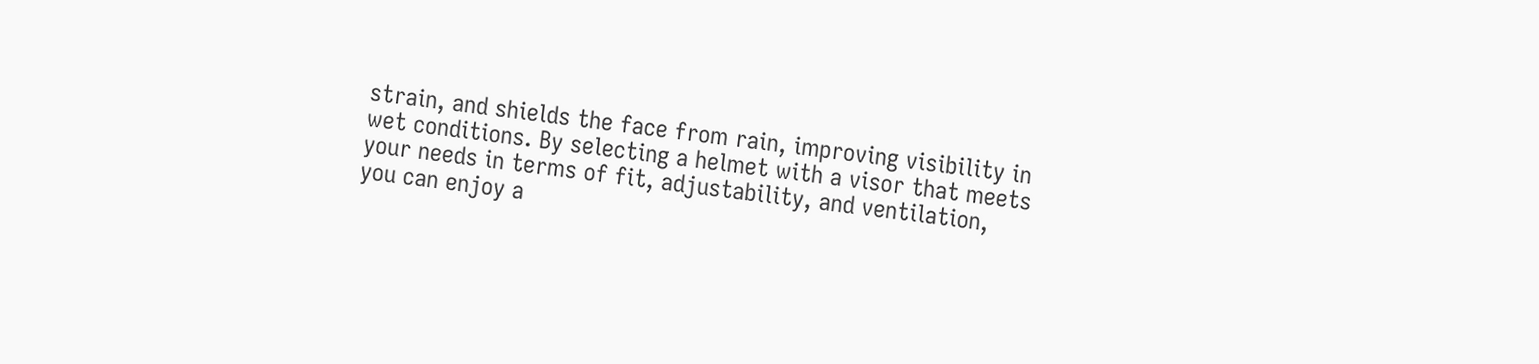strain, and shields the face from rain, improving visibility in wet conditions. By selecting a helmet with a visor that meets your needs in terms of fit, adjustability, and ventilation, you can enjoy a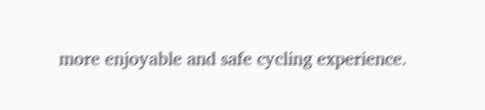more enjoyable and safe cycling experience.